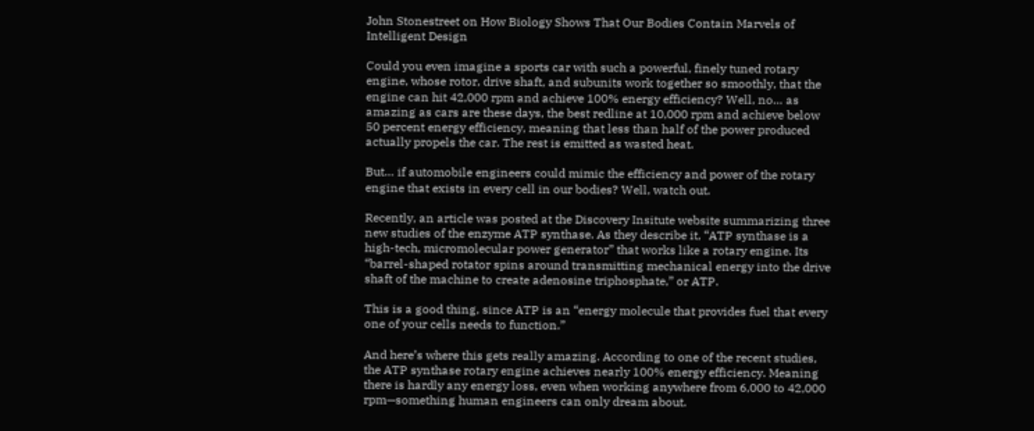John Stonestreet on How Biology Shows That Our Bodies Contain Marvels of Intelligent Design

Could you even imagine a sports car with such a powerful, finely tuned rotary engine, whose rotor, drive shaft, and subunits work together so smoothly, that the engine can hit 42,000 rpm and achieve 100% energy efficiency? Well, no… as amazing as cars are these days, the best redline at 10,000 rpm and achieve below 50 percent energy efficiency, meaning that less than half of the power produced actually propels the car. The rest is emitted as wasted heat.

But… if automobile engineers could mimic the efficiency and power of the rotary engine that exists in every cell in our bodies? Well, watch out.

Recently, an article was posted at the Discovery Insitute website summarizing three new studies of the enzyme ATP synthase. As they describe it, “ATP synthase is a high-tech, micromolecular power generator” that works like a rotary engine. Its “barrel-shaped rotator spins around transmitting mechanical energy into the drive shaft of the machine to create adenosine triphosphate,” or ATP.

This is a good thing, since ATP is an “energy molecule that provides fuel that every one of your cells needs to function.”

And here’s where this gets really amazing. According to one of the recent studies, the ATP synthase rotary engine achieves nearly 100% energy efficiency. Meaning there is hardly any energy loss, even when working anywhere from 6,000 to 42,000 rpm—something human engineers can only dream about.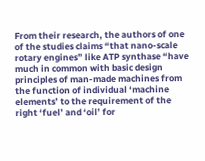From their research, the authors of one of the studies claims “that nano-scale rotary engines” like ATP synthase “have much in common with basic design principles of man-made machines from the function of individual ‘machine elements’ to the requirement of the right ‘fuel’ and ‘oil’ for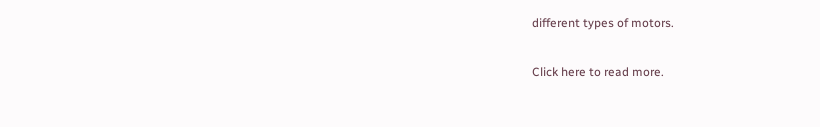different types of motors.

Click here to read more.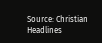Source: Christian Headlines